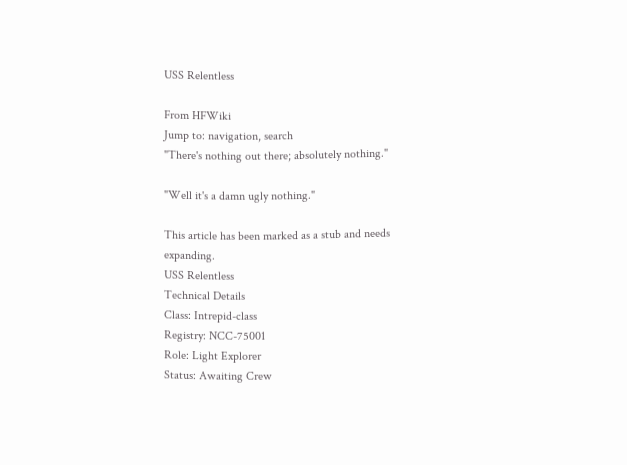USS Relentless

From HFWiki
Jump to: navigation, search
"There's nothing out there; absolutely nothing."

"Well it's a damn ugly nothing."

This article has been marked as a stub and needs expanding.
USS Relentless
Technical Details
Class: Intrepid-class
Registry: NCC-75001
Role: Light Explorer
Status: Awaiting Crew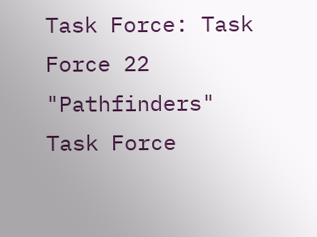Task Force: Task Force 22 "Pathfinders"
Task Force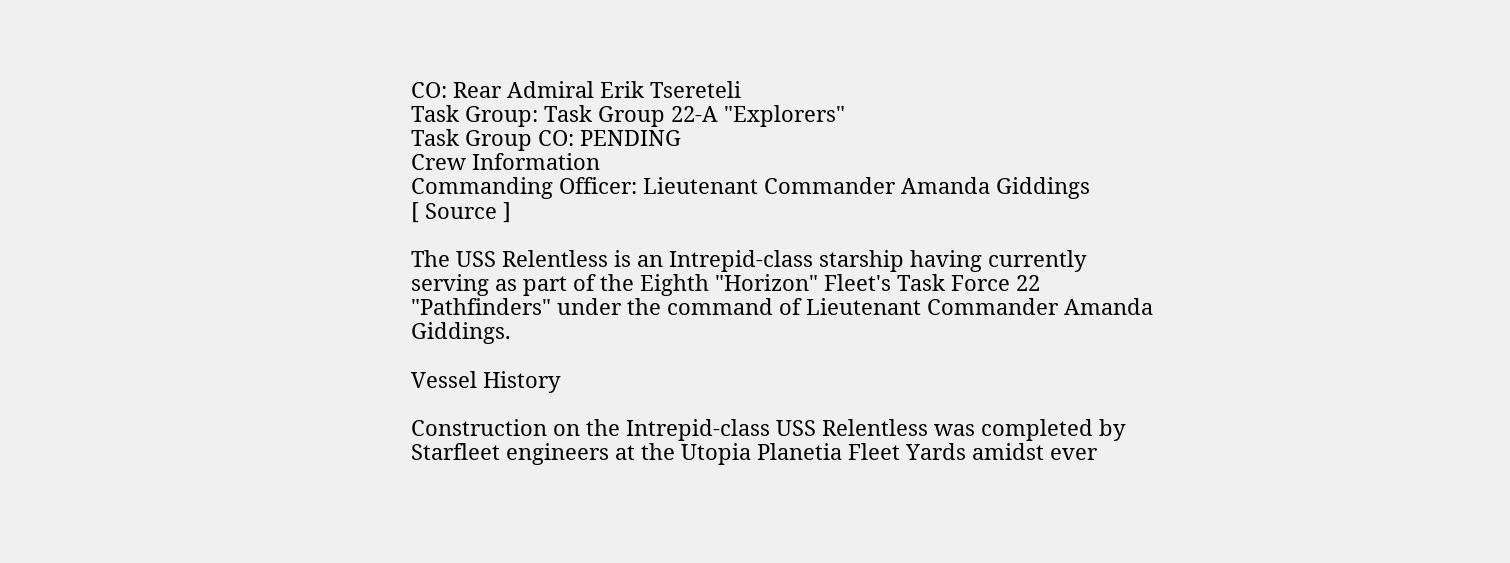CO: Rear Admiral Erik Tsereteli
Task Group: Task Group 22-A "Explorers"
Task Group CO: PENDING
Crew Information
Commanding Officer: Lieutenant Commander Amanda Giddings
[ Source ]

The USS Relentless is an Intrepid-class starship having currently serving as part of the Eighth "Horizon" Fleet's Task Force 22 "Pathfinders" under the command of Lieutenant Commander Amanda Giddings.

Vessel History

Construction on the Intrepid-class USS Relentless was completed by Starfleet engineers at the Utopia Planetia Fleet Yards amidst ever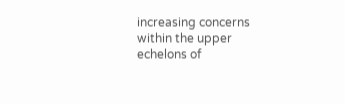increasing concerns within the upper echelons of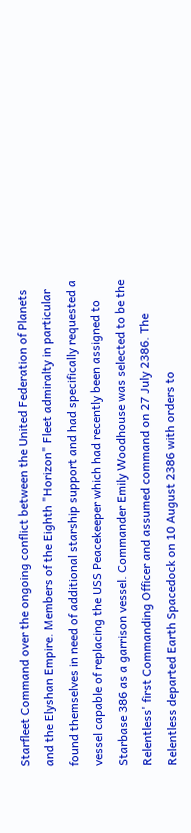Starfleet Command over the ongoing conflict between the United Federation of Planets and the Elyshan Empire. Members of the Eighth "Horizon" Fleet admiralty in particular found themselves in need of additional starship support and had specifically requested a vessel capable of replacing the USS Peacekeeper which had recently been assigned to Starbase 386 as a garrison vessel. Commander Emily Woodhouse was selected to be the Relentless' first Commanding Officer and assumed command on 27 July 2386. The Relentless departed Earth Spacedock on 10 August 2386 with orders to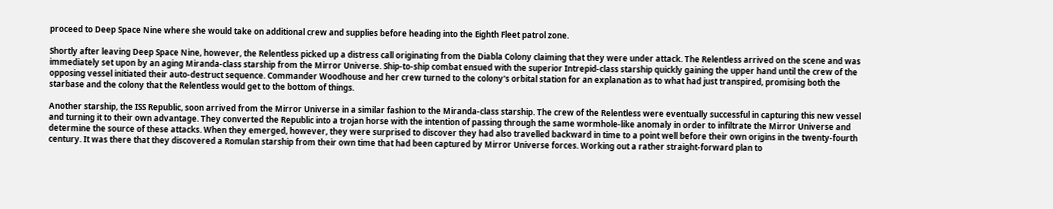proceed to Deep Space Nine where she would take on additional crew and supplies before heading into the Eighth Fleet patrol zone.

Shortly after leaving Deep Space Nine, however, the Relentless picked up a distress call originating from the Diabla Colony claiming that they were under attack. The Relentless arrived on the scene and was immediately set upon by an aging Miranda-class starship from the Mirror Universe. Ship-to-ship combat ensued with the superior Intrepid-class starship quickly gaining the upper hand until the crew of the opposing vessel initiated their auto-destruct sequence. Commander Woodhouse and her crew turned to the colony's orbital station for an explanation as to what had just transpired, promising both the starbase and the colony that the Relentless would get to the bottom of things.

Another starship, the ISS Republic, soon arrived from the Mirror Universe in a similar fashion to the Miranda-class starship. The crew of the Relentless were eventually successful in capturing this new vessel and turning it to their own advantage. They converted the Republic into a trojan horse with the intention of passing through the same wormhole-like anomaly in order to infiltrate the Mirror Universe and determine the source of these attacks. When they emerged, however, they were surprised to discover they had also travelled backward in time to a point well before their own origins in the twenty-fourth century. It was there that they discovered a Romulan starship from their own time that had been captured by Mirror Universe forces. Working out a rather straight-forward plan to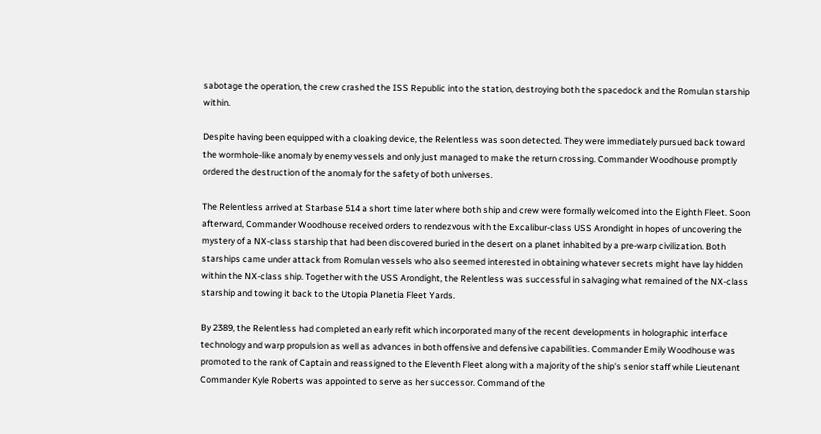sabotage the operation, the crew crashed the ISS Republic into the station, destroying both the spacedock and the Romulan starship within.

Despite having been equipped with a cloaking device, the Relentless was soon detected. They were immediately pursued back toward the wormhole-like anomaly by enemy vessels and only just managed to make the return crossing. Commander Woodhouse promptly ordered the destruction of the anomaly for the safety of both universes.

The Relentless arrived at Starbase 514 a short time later where both ship and crew were formally welcomed into the Eighth Fleet. Soon afterward, Commander Woodhouse received orders to rendezvous with the Excalibur-class USS Arondight in hopes of uncovering the mystery of a NX-class starship that had been discovered buried in the desert on a planet inhabited by a pre-warp civilization. Both starships came under attack from Romulan vessels who also seemed interested in obtaining whatever secrets might have lay hidden within the NX-class ship. Together with the USS Arondight, the Relentless was successful in salvaging what remained of the NX-class starship and towing it back to the Utopia Planetia Fleet Yards.

By 2389, the Relentless had completed an early refit which incorporated many of the recent developments in holographic interface technology and warp propulsion as well as advances in both offensive and defensive capabilities. Commander Emily Woodhouse was promoted to the rank of Captain and reassigned to the Eleventh Fleet along with a majority of the ship's senior staff while Lieutenant Commander Kyle Roberts was appointed to serve as her successor. Command of the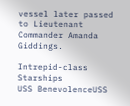vessel later passed to Lieutenant Commander Amanda Giddings.

Intrepid-class Starships
USS BenevolenceUSS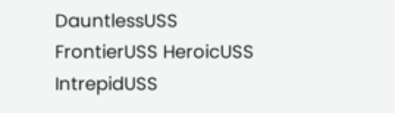DauntlessUSS FrontierUSS HeroicUSS IntrepidUSS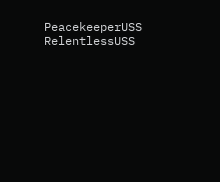PeacekeeperUSS RelentlessUSS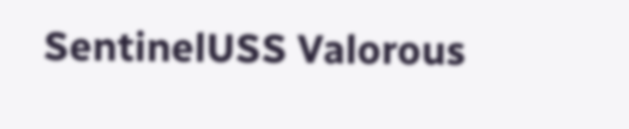SentinelUSS Valorous